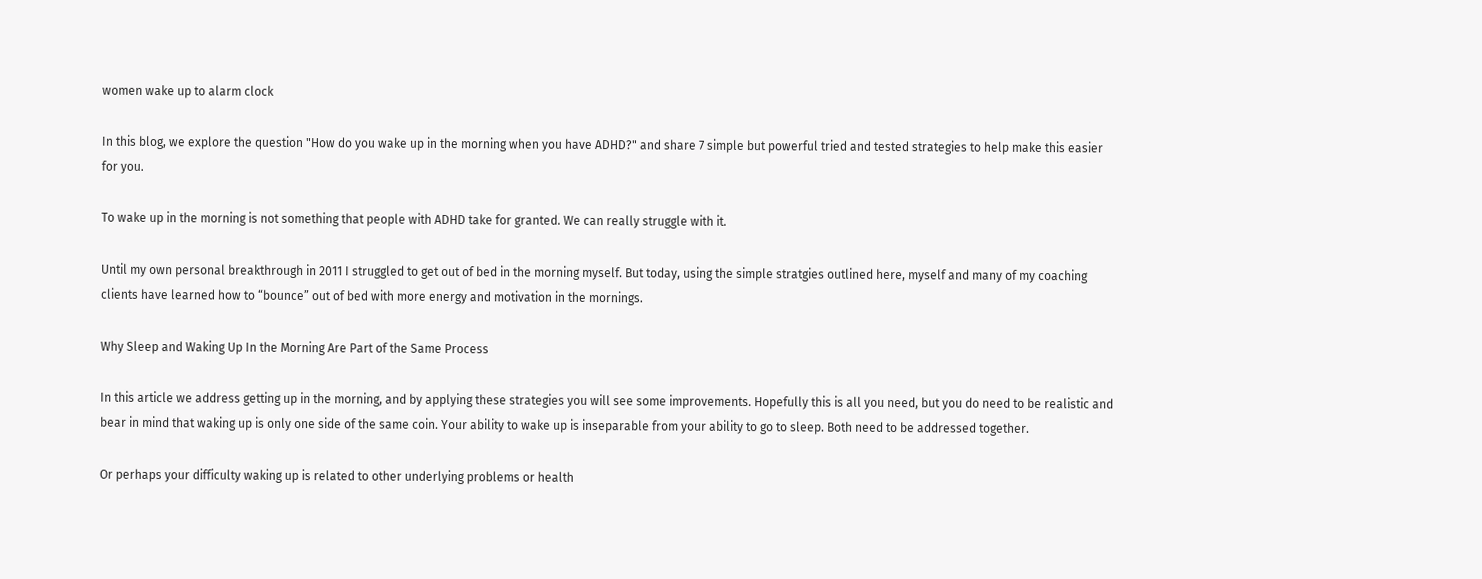women wake up to alarm clock

In this blog, we explore the question "How do you wake up in the morning when you have ADHD?" and share 7 simple but powerful tried and tested strategies to help make this easier for you.

To wake up in the morning is not something that people with ADHD take for granted. We can really struggle with it.

Until my own personal breakthrough in 2011 I struggled to get out of bed in the morning myself. But today, using the simple stratgies outlined here, myself and many of my coaching clients have learned how to “bounce” out of bed with more energy and motivation in the mornings.

Why Sleep and Waking Up In the Morning Are Part of the Same Process

In this article we address getting up in the morning, and by applying these strategies you will see some improvements. Hopefully this is all you need, but you do need to be realistic and bear in mind that waking up is only one side of the same coin. Your ability to wake up is inseparable from your ability to go to sleep. Both need to be addressed together.

Or perhaps your difficulty waking up is related to other underlying problems or health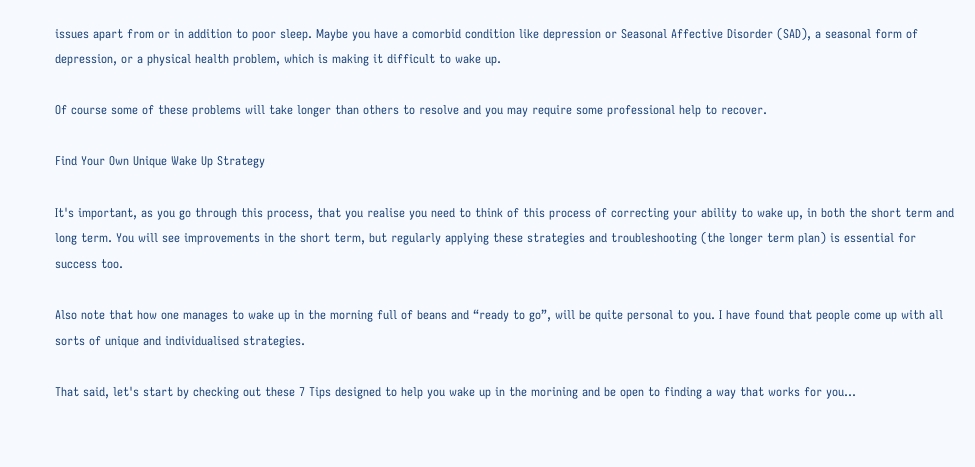issues apart from or in addition to poor sleep. Maybe you have a comorbid condition like depression or Seasonal Affective Disorder (SAD), a seasonal form of depression, or a physical health problem, which is making it difficult to wake up.

Of course some of these problems will take longer than others to resolve and you may require some professional help to recover.

Find Your Own Unique Wake Up Strategy

It's important, as you go through this process, that you realise you need to think of this process of correcting your ability to wake up, in both the short term and long term. You will see improvements in the short term, but regularly applying these strategies and troubleshooting (the longer term plan) is essential for success too.

Also note that how one manages to wake up in the morning full of beans and “ready to go”, will be quite personal to you. I have found that people come up with all sorts of unique and individualised strategies.

That said, let's start by checking out these 7 Tips designed to help you wake up in the morining and be open to finding a way that works for you...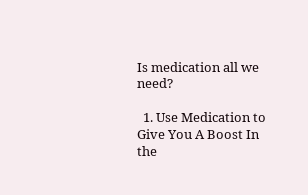Is medication all we need?

  1. Use Medication to Give You A Boost In the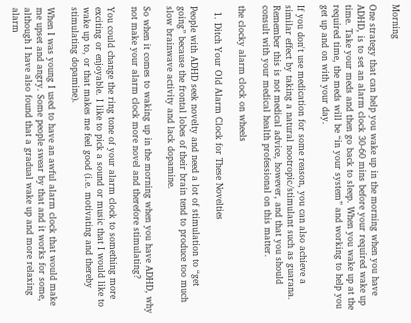Morning

One strategy that can help you wake up in the morning when you have ADHD, is to set an alarm clock 30-60 mins before your required wake up time. Take your meds and then go back to sleep. When you wake up at the required time, the meds will be “in your system” and working to help you get up and on with your day.

If you don't use medication for some reason, you can also achieve a similar effect by taking a natural nootropic/stimulant such as guarana. Remember this is not medical advice, however, and that you should consult with your medical health professional on this matter.

the clocky alarm clock on wheels

  1. Ditch Your Old Alarm Clock for These Novelties

People with ADHD seek novelty and need a lot of stimulation to “get going” because the frontal lobes of their brain tend to produce too much slow brainwave activity and lack dopamine.

So when it comes to waking up in the morning when you have ADHD, why not make your alarm clock more novel and therefore stimulating?

You could change the ring tone of your alarm clock to something more exciting or enjoyable. I like to pick a sound or music that I would like to wake up to, or that makes me feel good (i.e. motivating and thereby stimulating dopamine).

When I was young I used to have an awful alarm clock that would make me upset and angry. Some people swear by that and it works for some, although I have also found that a gradual wake up and more relaxing alarm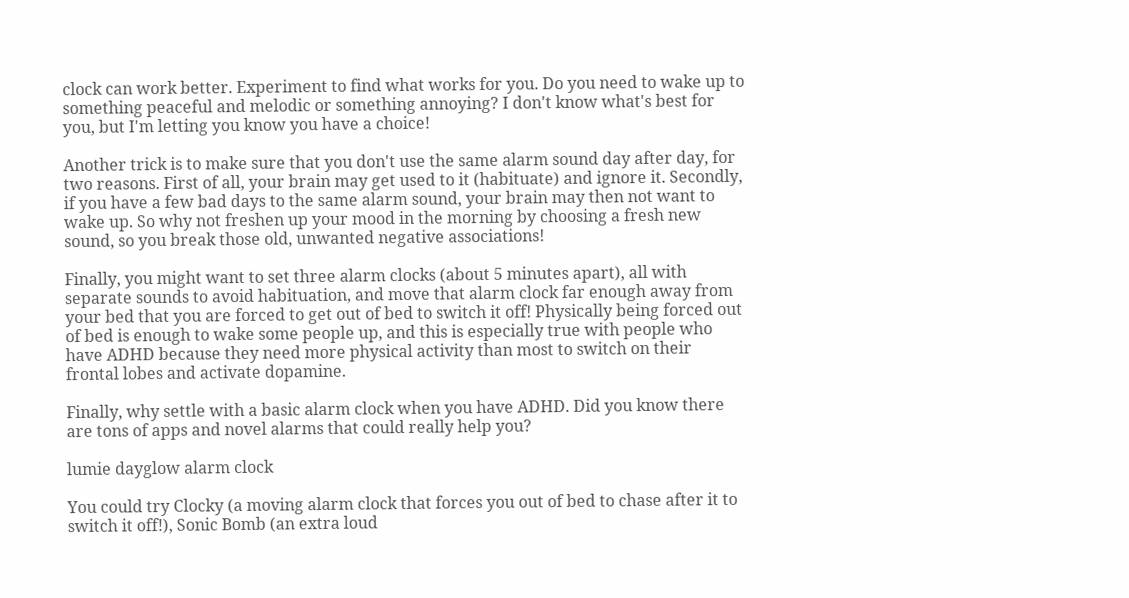clock can work better. Experiment to find what works for you. Do you need to wake up to something peaceful and melodic or something annoying? I don't know what's best for you, but I'm letting you know you have a choice!

Another trick is to make sure that you don't use the same alarm sound day after day, for two reasons. First of all, your brain may get used to it (habituate) and ignore it. Secondly, if you have a few bad days to the same alarm sound, your brain may then not want to wake up. So why not freshen up your mood in the morning by choosing a fresh new sound, so you break those old, unwanted negative associations!

Finally, you might want to set three alarm clocks (about 5 minutes apart), all with separate sounds to avoid habituation, and move that alarm clock far enough away from your bed that you are forced to get out of bed to switch it off! Physically being forced out of bed is enough to wake some people up, and this is especially true with people who have ADHD because they need more physical activity than most to switch on their frontal lobes and activate dopamine.

Finally, why settle with a basic alarm clock when you have ADHD. Did you know there are tons of apps and novel alarms that could really help you?

lumie dayglow alarm clock

You could try Clocky (a moving alarm clock that forces you out of bed to chase after it to switch it off!), Sonic Bomb (an extra loud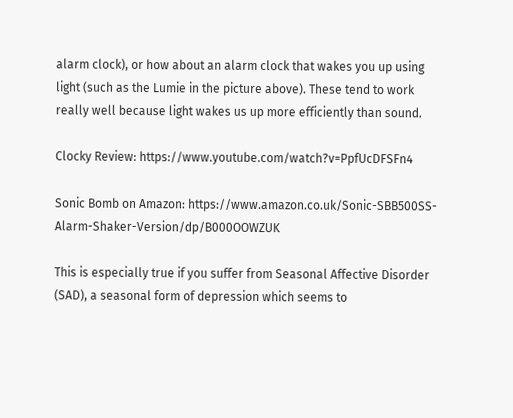alarm clock), or how about an alarm clock that wakes you up using light (such as the Lumie in the picture above). These tend to work really well because light wakes us up more efficiently than sound.

Clocky Review: https://www.youtube.com/watch?v=PpfUcDFSFn4

Sonic Bomb on Amazon: https://www.amazon.co.uk/Sonic-SBB500SS-Alarm-Shaker-Version/dp/B000OOWZUK

This is especially true if you suffer from Seasonal Affective Disorder (SAD), a seasonal form of depression which seems to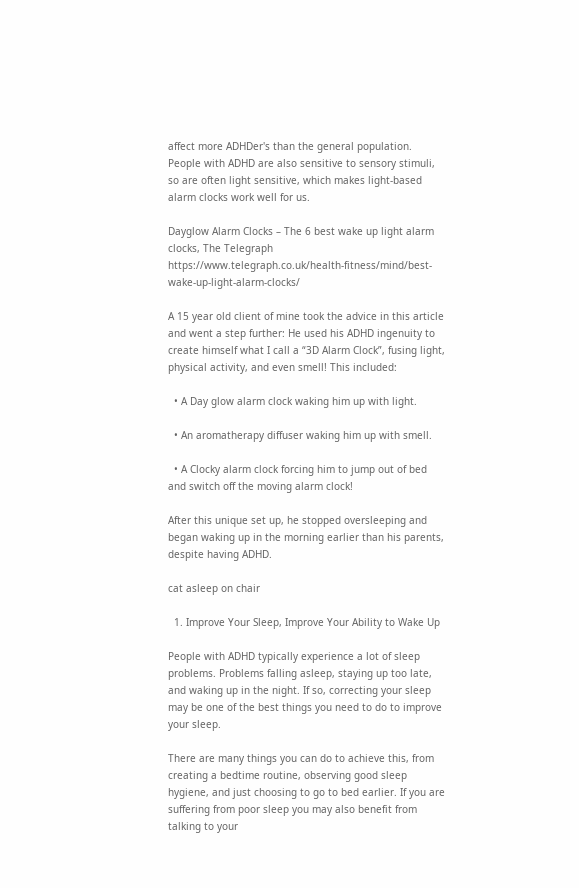affect more ADHDer's than the general population. People with ADHD are also sensitive to sensory stimuli, so are often light sensitive, which makes light-based alarm clocks work well for us.

Dayglow Alarm Clocks – The 6 best wake up light alarm clocks, The Telegraph https://www.telegraph.co.uk/health-fitness/mind/best-wake-up-light-alarm-clocks/

A 15 year old client of mine took the advice in this article and went a step further: He used his ADHD ingenuity to create himself what I call a “3D Alarm Clock”, fusing light, physical activity, and even smell! This included:

  • A Day glow alarm clock waking him up with light.

  • An aromatherapy diffuser waking him up with smell.

  • A Clocky alarm clock forcing him to jump out of bed and switch off the moving alarm clock!

After this unique set up, he stopped oversleeping and began waking up in the morning earlier than his parents, despite having ADHD.

cat asleep on chair

  1. Improve Your Sleep, Improve Your Ability to Wake Up

People with ADHD typically experience a lot of sleep problems. Problems falling asleep, staying up too late, and waking up in the night. If so, correcting your sleep may be one of the best things you need to do to improve your sleep.

There are many things you can do to achieve this, from creating a bedtime routine, observing good sleep hygiene, and just choosing to go to bed earlier. If you are suffering from poor sleep you may also benefit from talking to your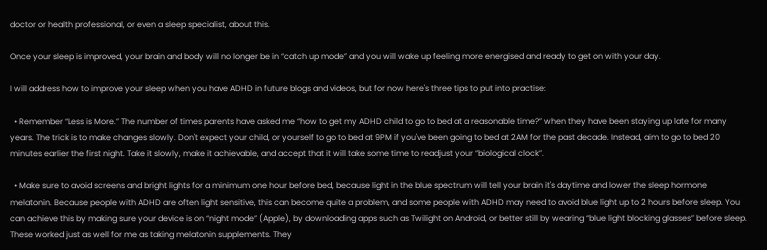doctor or health professional, or even a sleep specialist, about this.

Once your sleep is improved, your brain and body will no longer be in “catch up mode” and you will wake up feeling more energised and ready to get on with your day.

I will address how to improve your sleep when you have ADHD in future blogs and videos, but for now here's three tips to put into practise:

  • Remember “Less is More.” The number of times parents have asked me “how to get my ADHD child to go to bed at a reasonable time?” when they have been staying up late for many years. The trick is to make changes slowly. Don't expect your child, or yourself to go to bed at 9PM if you've been going to bed at 2AM for the past decade. Instead, aim to go to bed 20 minutes earlier the first night. Take it slowly, make it achievable, and accept that it will take some time to readjust your “biological clock”.

  • Make sure to avoid screens and bright lights for a minimum one hour before bed, because light in the blue spectrum will tell your brain it's daytime and lower the sleep hormone melatonin. Because people with ADHD are often light sensitive, this can become quite a problem, and some people with ADHD may need to avoid blue light up to 2 hours before sleep. You can achieve this by making sure your device is on “night mode” (Apple), by downloading apps such as Twilight on Android, or better still by wearing “blue light blocking glasses” before sleep. These worked just as well for me as taking melatonin supplements. They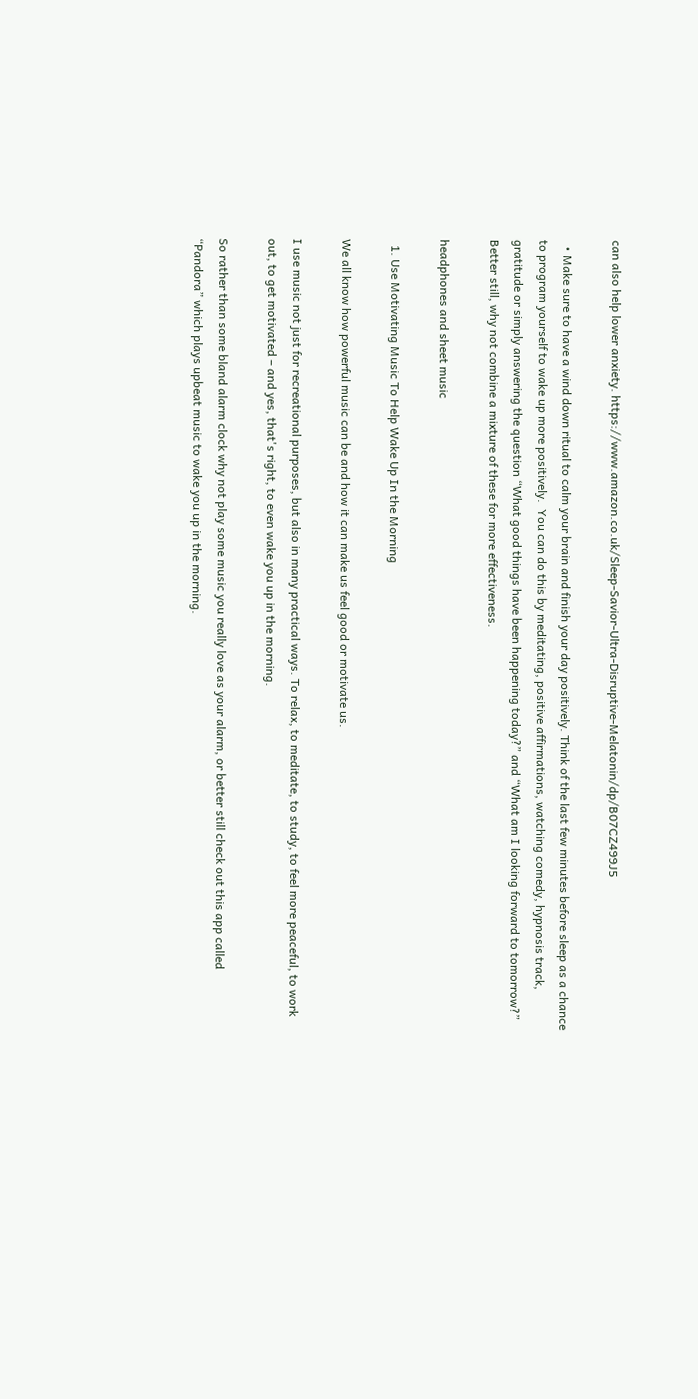can also help lower anxiety. https://www.amazon.co.uk/Sleep-Savior-Ultra-Disruptive-Melatonin/dp/B07CZ499J5

  • Make sure to have a wind down ritual to calm your brain and finish your day positively. Think of the last few minutes before sleep as a chance to program yourself to wake up more positively.  You can do this by meditating, positive affirmations, watching comedy, hypnosis track, gratitude or simply answering the question “What good things have been happening today?” and “What am I looking forward to tomorrow?” Better still, why not combine a mixture of these for more effectiveness.

headphones and sheet music

  1. Use Motivating Music To Help Wake Up In the Morning

We all know how powerful music can be and how it can make us feel good or motivate us.

I use music not just for recreational purposes, but also in many practical ways. To relax, to meditate, to study, to feel more peaceful, to work out, to get motivated – and yes, that's right, to even wake you up in the morning.

So rather than some bland alarm clock why not play some music you really love as your alarm, or better still check out this app called “Pandora” which plays upbeat music to wake you up in the morning.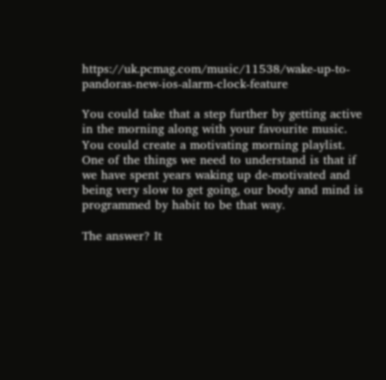https://uk.pcmag.com/music/11538/wake-up-to-pandoras-new-ios-alarm-clock-feature

You could take that a step further by getting active in the morning along with your favourite music. You could create a motivating morning playlist. One of the things we need to understand is that if we have spent years waking up de-motivated and being very slow to get going, our body and mind is programmed by habit to be that way.

The answer? It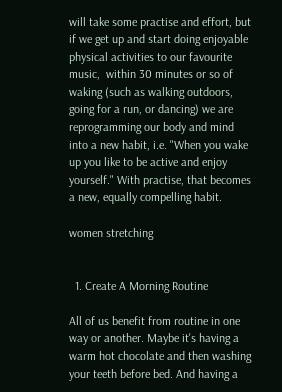will take some practise and effort, but if we get up and start doing enjoyable physical activities to our favourite music,  within 30 minutes or so of waking (such as walking outdoors, going for a run, or dancing) we are reprogramming our body and mind into a new habit, i.e. "When you wake up you like to be active and enjoy yourself." With practise, that becomes a new, equally compelling habit.

women stretching


  1. Create A Morning Routine

All of us benefit from routine in one way or another. Maybe it's having a warm hot chocolate and then washing your teeth before bed. And having a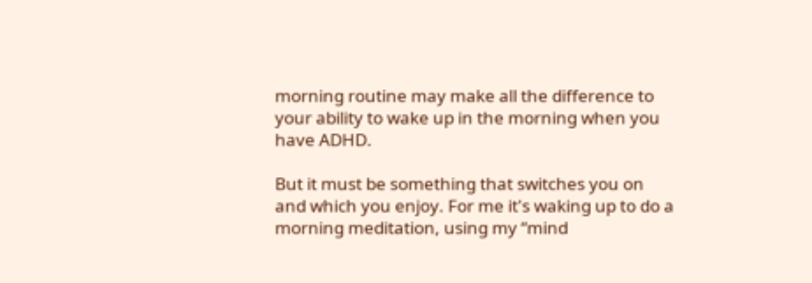morning routine may make all the difference to your ability to wake up in the morning when you have ADHD.

But it must be something that switches you on and which you enjoy. For me it's waking up to do a morning meditation, using my “mind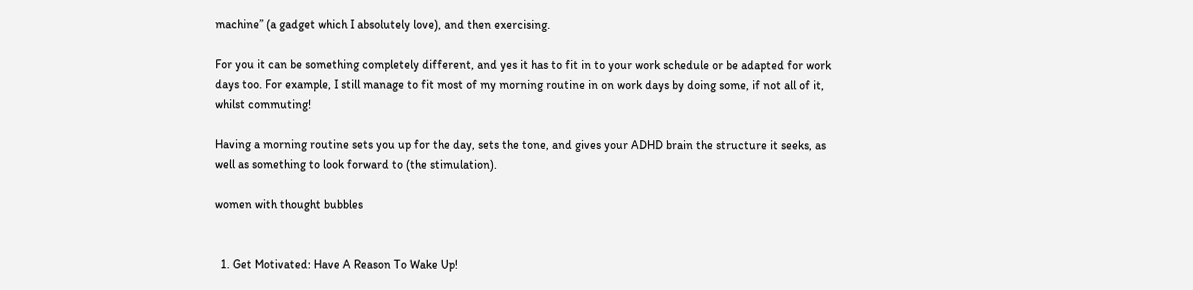machine” (a gadget which I absolutely love), and then exercising.

For you it can be something completely different, and yes it has to fit in to your work schedule or be adapted for work days too. For example, I still manage to fit most of my morning routine in on work days by doing some, if not all of it, whilst commuting!

Having a morning routine sets you up for the day, sets the tone, and gives your ADHD brain the structure it seeks, as well as something to look forward to (the stimulation).

women with thought bubbles


  1. Get Motivated: Have A Reason To Wake Up!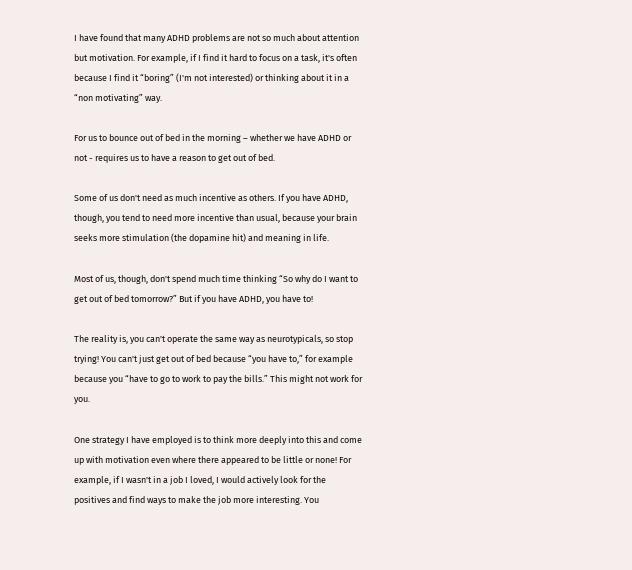I have found that many ADHD problems are not so much about attention but motivation. For example, if I find it hard to focus on a task, it's often because I find it “boring” (I'm not interested) or thinking about it in a “non motivating” way.

For us to bounce out of bed in the morning – whether we have ADHD or not - requires us to have a reason to get out of bed.

Some of us don't need as much incentive as others. If you have ADHD, though, you tend to need more incentive than usual, because your brain seeks more stimulation (the dopamine hit) and meaning in life.

Most of us, though, don't spend much time thinking “So why do I want to get out of bed tomorrow?” But if you have ADHD, you have to!

The reality is, you can't operate the same way as neurotypicals, so stop trying! You can't just get out of bed because “you have to,” for example because you “have to go to work to pay the bills.” This might not work for you.

One strategy I have employed is to think more deeply into this and come up with motivation even where there appeared to be little or none! For example, if I wasn't in a job I loved, I would actively look for the positives and find ways to make the job more interesting. You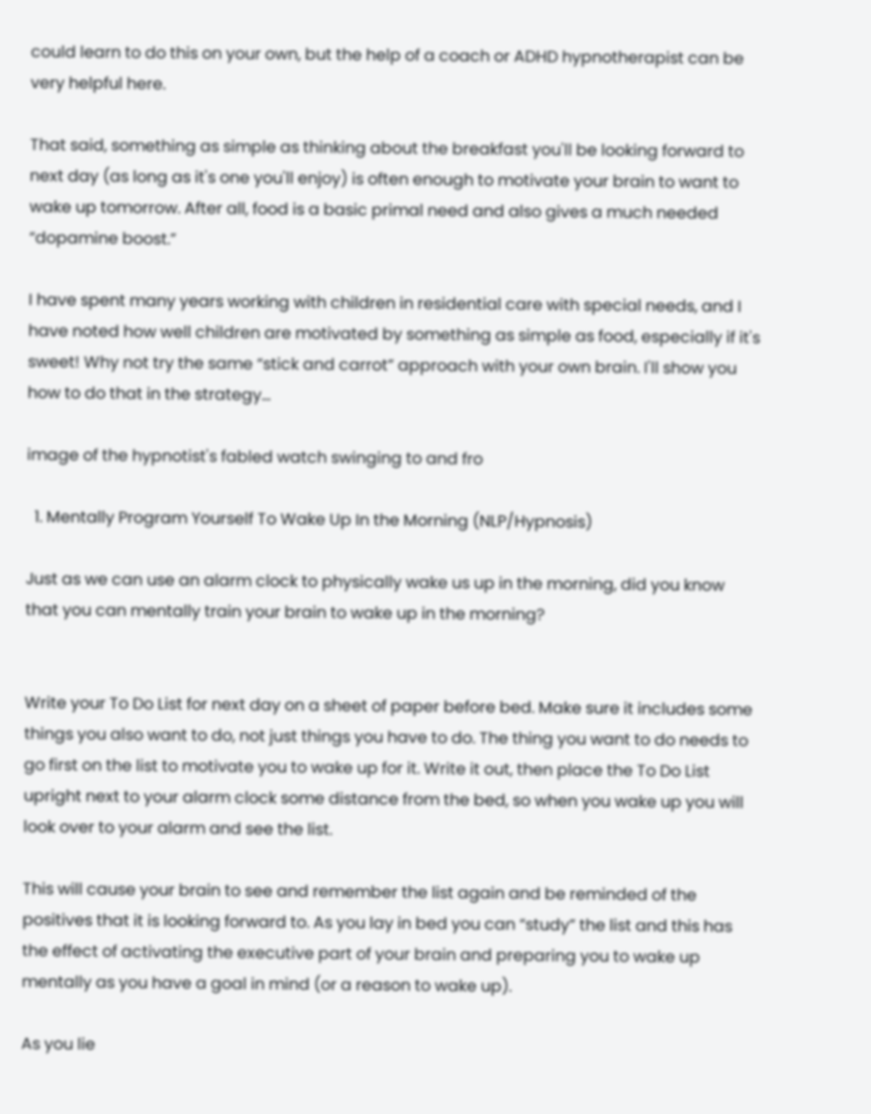could learn to do this on your own, but the help of a coach or ADHD hypnotherapist can be very helpful here.

That said, something as simple as thinking about the breakfast you'll be looking forward to next day (as long as it's one you'll enjoy) is often enough to motivate your brain to want to wake up tomorrow. After all, food is a basic primal need and also gives a much needed “dopamine boost.”

I have spent many years working with children in residential care with special needs, and I have noted how well children are motivated by something as simple as food, especially if it's sweet! Why not try the same “stick and carrot” approach with your own brain. I'll show you how to do that in the strategy...

image of the hypnotist's fabled watch swinging to and fro

  1. Mentally Program Yourself To Wake Up In the Morning (NLP/Hypnosis)

Just as we can use an alarm clock to physically wake us up in the morning, did you know that you can mentally train your brain to wake up in the morning?


Write your To Do List for next day on a sheet of paper before bed. Make sure it includes some things you also want to do, not just things you have to do. The thing you want to do needs to go first on the list to motivate you to wake up for it. Write it out, then place the To Do List upright next to your alarm clock some distance from the bed, so when you wake up you will look over to your alarm and see the list.

This will cause your brain to see and remember the list again and be reminded of the positives that it is looking forward to. As you lay in bed you can “study” the list and this has the effect of activating the executive part of your brain and preparing you to wake up mentally as you have a goal in mind (or a reason to wake up).

As you lie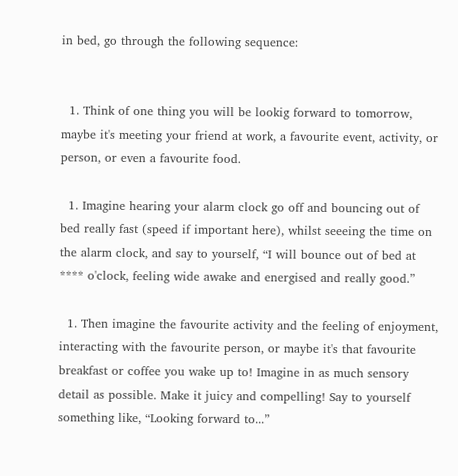in bed, go through the following sequence:


  1. Think of one thing you will be lookig forward to tomorrow, maybe it's meeting your friend at work, a favourite event, activity, or person, or even a favourite food.

  1. Imagine hearing your alarm clock go off and bouncing out of bed really fast (speed if important here), whilst seeeing the time on the alarm clock, and say to yourself, “I will bounce out of bed at **** o'clock, feeling wide awake and energised and really good.”

  1. Then imagine the favourite activity and the feeling of enjoyment, interacting with the favourite person, or maybe it's that favourite breakfast or coffee you wake up to! Imagine in as much sensory detail as possible. Make it juicy and compelling! Say to yourself something like, “Looking forward to...”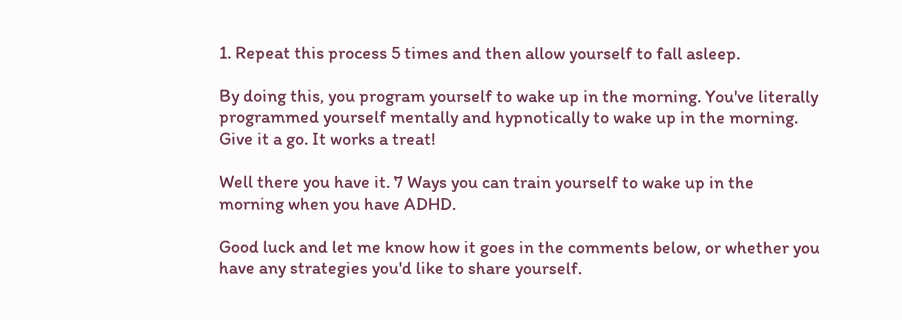1. Repeat this process 5 times and then allow yourself to fall asleep.

By doing this, you program yourself to wake up in the morning. You've literally programmed yourself mentally and hypnotically to wake up in the morning. Give it a go. It works a treat!

Well there you have it. 7 Ways you can train yourself to wake up in the morning when you have ADHD.

Good luck and let me know how it goes in the comments below, or whether you have any strategies you'd like to share yourself.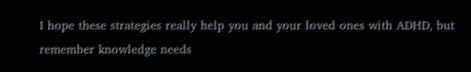I hope these strategies really help you and your loved ones with ADHD, but remember knowledge needs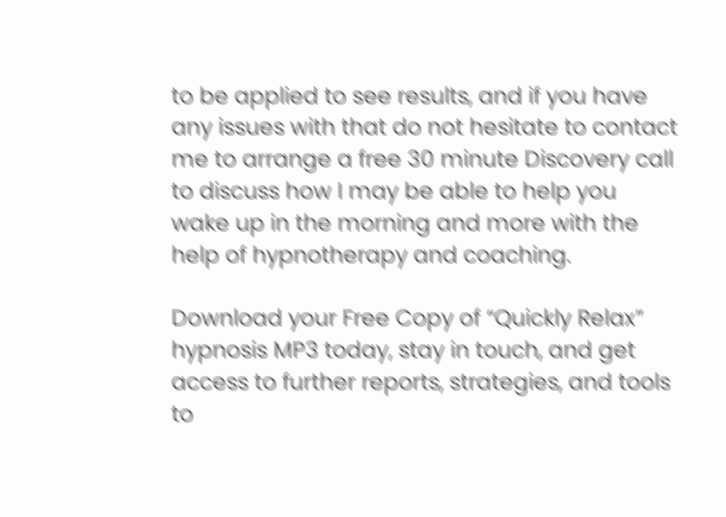to be applied to see results, and if you have any issues with that do not hesitate to contact me to arrange a free 30 minute Discovery call to discuss how I may be able to help you wake up in the morning and more with the help of hypnotherapy and coaching.

Download your Free Copy of “Quickly Relax” hypnosis MP3 today, stay in touch, and get access to further reports, strategies, and tools to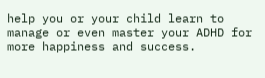help you or your child learn to manage or even master your ADHD for more happiness and success.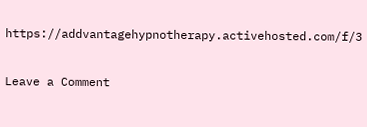https://addvantagehypnotherapy.activehosted.com/f/3

Leave a Comment